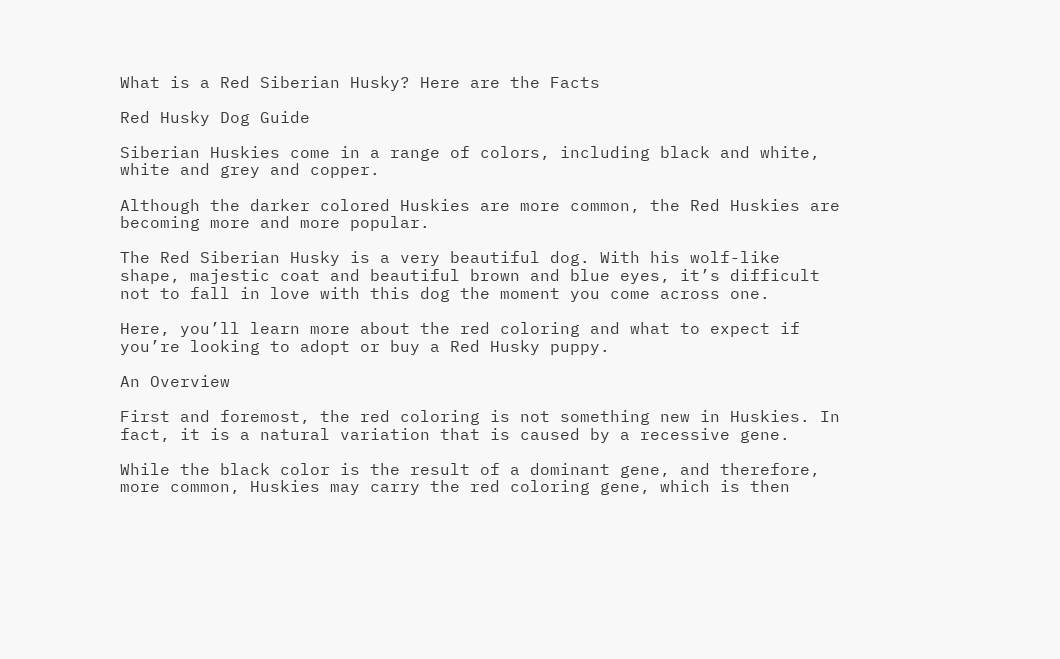What is a Red Siberian Husky? Here are the Facts

Red Husky Dog Guide

Siberian Huskies come in a range of colors, including black and white, white and grey and copper.

Although the darker colored Huskies are more common, the Red Huskies are becoming more and more popular.

The Red Siberian Husky is a very beautiful dog. With his wolf-like shape, majestic coat and beautiful brown and blue eyes, it’s difficult not to fall in love with this dog the moment you come across one.

Here, you’ll learn more about the red coloring and what to expect if you’re looking to adopt or buy a Red Husky puppy.

An Overview

First and foremost, the red coloring is not something new in Huskies. In fact, it is a natural variation that is caused by a recessive gene.

While the black color is the result of a dominant gene, and therefore, more common, Huskies may carry the red coloring gene, which is then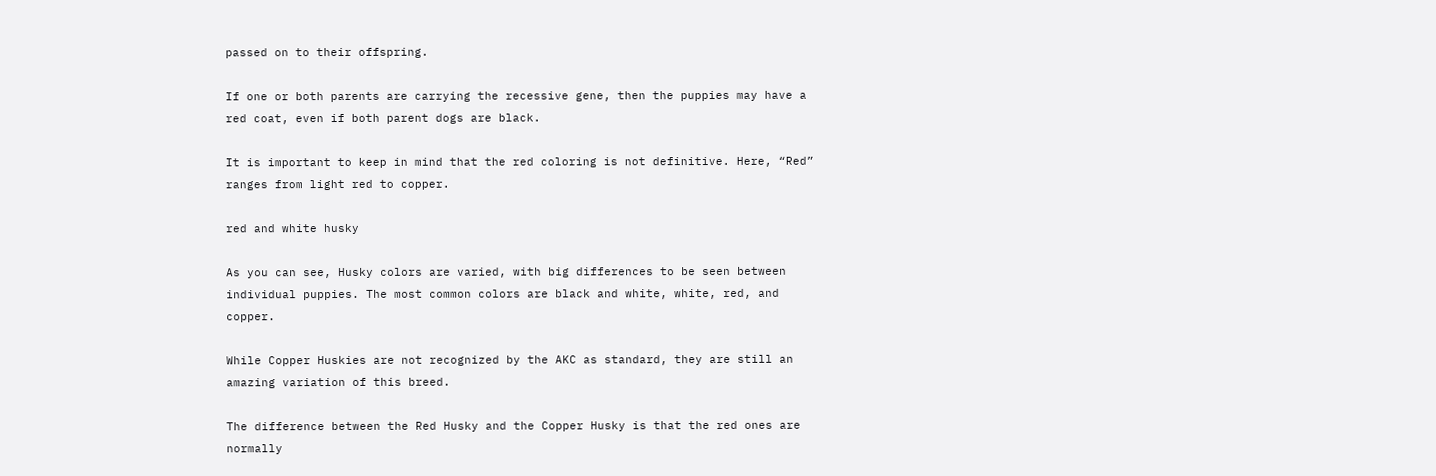passed on to their offspring.

If one or both parents are carrying the recessive gene, then the puppies may have a red coat, even if both parent dogs are black.

It is important to keep in mind that the red coloring is not definitive. Here, “Red” ranges from light red to copper.

red and white husky

As you can see, Husky colors are varied, with big differences to be seen between individual puppies. The most common colors are black and white, white, red, and copper.

While Copper Huskies are not recognized by the AKC as standard, they are still an amazing variation of this breed.

The difference between the Red Husky and the Copper Husky is that the red ones are normally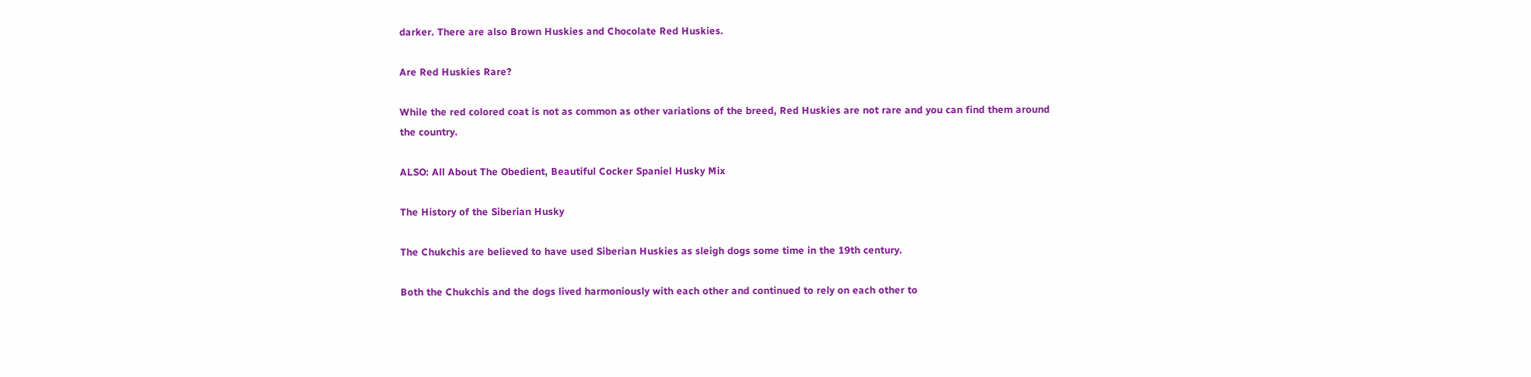darker. There are also Brown Huskies and Chocolate Red Huskies.

Are Red Huskies Rare?

While the red colored coat is not as common as other variations of the breed, Red Huskies are not rare and you can find them around the country.

ALSO: All About The Obedient, Beautiful Cocker Spaniel Husky Mix

The History of the Siberian Husky

The Chukchis are believed to have used Siberian Huskies as sleigh dogs some time in the 19th century.

Both the Chukchis and the dogs lived harmoniously with each other and continued to rely on each other to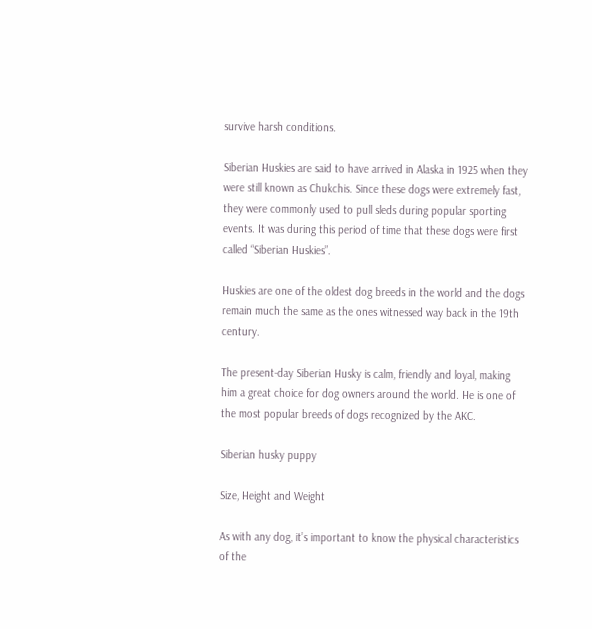survive harsh conditions.

Siberian Huskies are said to have arrived in Alaska in 1925 when they were still known as Chukchis. Since these dogs were extremely fast, they were commonly used to pull sleds during popular sporting events. It was during this period of time that these dogs were first called “Siberian Huskies”.

Huskies are one of the oldest dog breeds in the world and the dogs remain much the same as the ones witnessed way back in the 19th century.

The present-day Siberian Husky is calm, friendly and loyal, making him a great choice for dog owners around the world. He is one of the most popular breeds of dogs recognized by the AKC.

Siberian husky puppy

Size, Height and Weight

As with any dog, it’s important to know the physical characteristics of the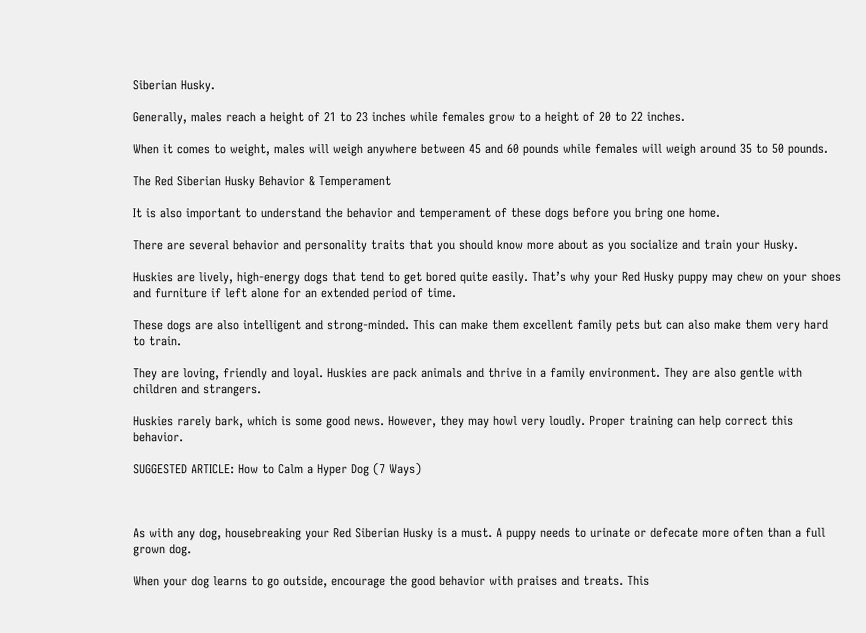Siberian Husky.

Generally, males reach a height of 21 to 23 inches while females grow to a height of 20 to 22 inches.

When it comes to weight, males will weigh anywhere between 45 and 60 pounds while females will weigh around 35 to 50 pounds.

The Red Siberian Husky Behavior & Temperament

It is also important to understand the behavior and temperament of these dogs before you bring one home.

There are several behavior and personality traits that you should know more about as you socialize and train your Husky.

Huskies are lively, high-energy dogs that tend to get bored quite easily. That’s why your Red Husky puppy may chew on your shoes and furniture if left alone for an extended period of time.

These dogs are also intelligent and strong-minded. This can make them excellent family pets but can also make them very hard to train.

They are loving, friendly and loyal. Huskies are pack animals and thrive in a family environment. They are also gentle with children and strangers.

Huskies rarely bark, which is some good news. However, they may howl very loudly. Proper training can help correct this behavior.

SUGGESTED ARTICLE: How to Calm a Hyper Dog (7 Ways)



As with any dog, housebreaking your Red Siberian Husky is a must. A puppy needs to urinate or defecate more often than a full grown dog.

When your dog learns to go outside, encourage the good behavior with praises and treats. This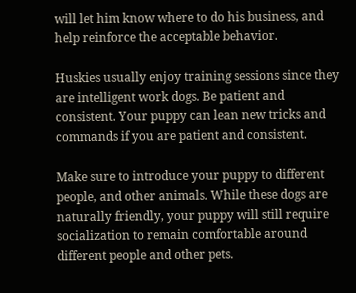will let him know where to do his business, and help reinforce the acceptable behavior.

Huskies usually enjoy training sessions since they are intelligent work dogs. Be patient and consistent. Your puppy can lean new tricks and commands if you are patient and consistent.

Make sure to introduce your puppy to different people, and other animals. While these dogs are naturally friendly, your puppy will still require socialization to remain comfortable around different people and other pets.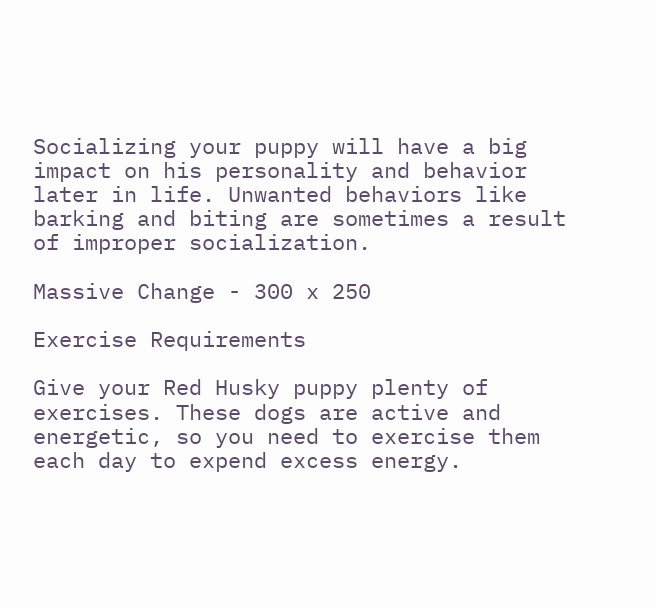Socializing your puppy will have a big impact on his personality and behavior later in life. Unwanted behaviors like barking and biting are sometimes a result of improper socialization.

Massive Change - 300 x 250

Exercise Requirements

Give your Red Husky puppy plenty of exercises. These dogs are active and energetic, so you need to exercise them each day to expend excess energy.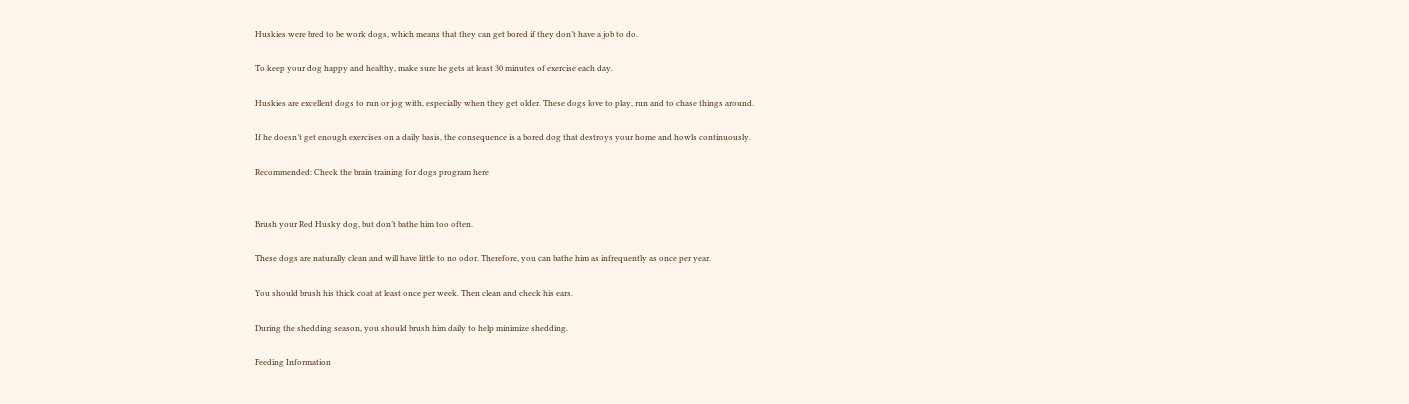Huskies were bred to be work dogs, which means that they can get bored if they don’t have a job to do.

To keep your dog happy and healthy, make sure he gets at least 30 minutes of exercise each day.

Huskies are excellent dogs to run or jog with, especially when they get older. These dogs love to play, run and to chase things around.

If he doesn’t get enough exercises on a daily basis, the consequence is a bored dog that destroys your home and howls continuously.

Recommended: Check the brain training for dogs program here


Brush your Red Husky dog, but don’t bathe him too often.

These dogs are naturally clean and will have little to no odor. Therefore, you can bathe him as infrequently as once per year.

You should brush his thick coat at least once per week. Then clean and check his ears.

During the shedding season, you should brush him daily to help minimize shedding.

Feeding Information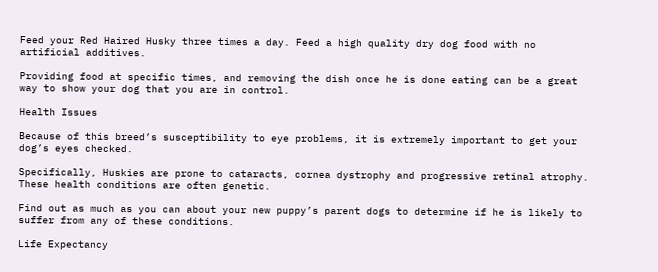Feed your Red Haired Husky three times a day. Feed a high quality dry dog food with no artificial additives.

Providing food at specific times, and removing the dish once he is done eating can be a great way to show your dog that you are in control.

Health Issues

Because of this breed’s susceptibility to eye problems, it is extremely important to get your dog’s eyes checked.

Specifically, Huskies are prone to cataracts, cornea dystrophy and progressive retinal atrophy. These health conditions are often genetic.

Find out as much as you can about your new puppy’s parent dogs to determine if he is likely to suffer from any of these conditions.

Life Expectancy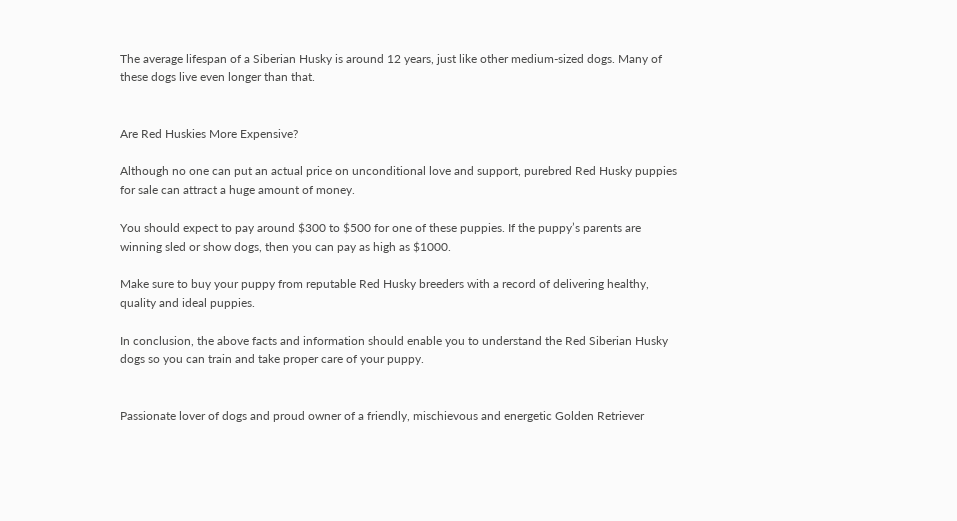The average lifespan of a Siberian Husky is around 12 years, just like other medium-sized dogs. Many of these dogs live even longer than that.


Are Red Huskies More Expensive?

Although no one can put an actual price on unconditional love and support, purebred Red Husky puppies for sale can attract a huge amount of money.

You should expect to pay around $300 to $500 for one of these puppies. If the puppy’s parents are winning sled or show dogs, then you can pay as high as $1000.

Make sure to buy your puppy from reputable Red Husky breeders with a record of delivering healthy, quality and ideal puppies.

In conclusion, the above facts and information should enable you to understand the Red Siberian Husky dogs so you can train and take proper care of your puppy.


Passionate lover of dogs and proud owner of a friendly, mischievous and energetic Golden Retriever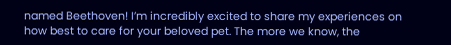named Beethoven! I’m incredibly excited to share my experiences on how best to care for your beloved pet. The more we know, the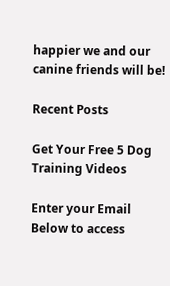happier we and our canine friends will be!

Recent Posts

Get Your Free 5 Dog Training Videos

Enter your Email Below to access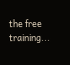the free training...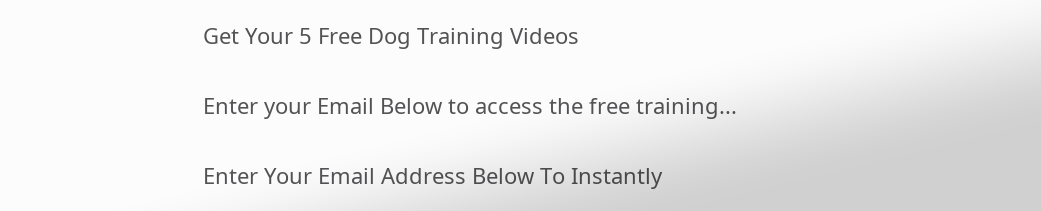Get Your 5 Free Dog Training Videos

Enter your Email Below to access the free training...

Enter Your Email Address Below To Instantly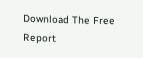Download The Free Report